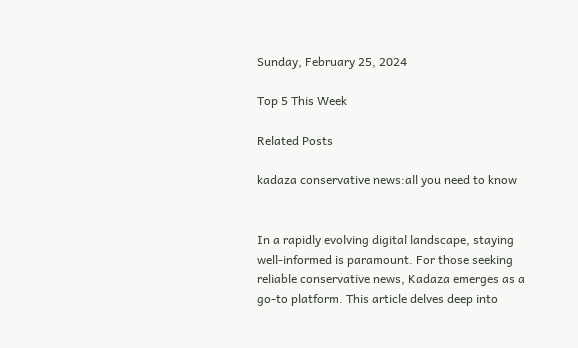Sunday, February 25, 2024

Top 5 This Week

Related Posts

kadaza conservative news:all you need to know


In a rapidly evolving digital landscape, staying well-informed is paramount. For those seeking reliable conservative news, Kadaza emerges as a go-to platform. This article delves deep into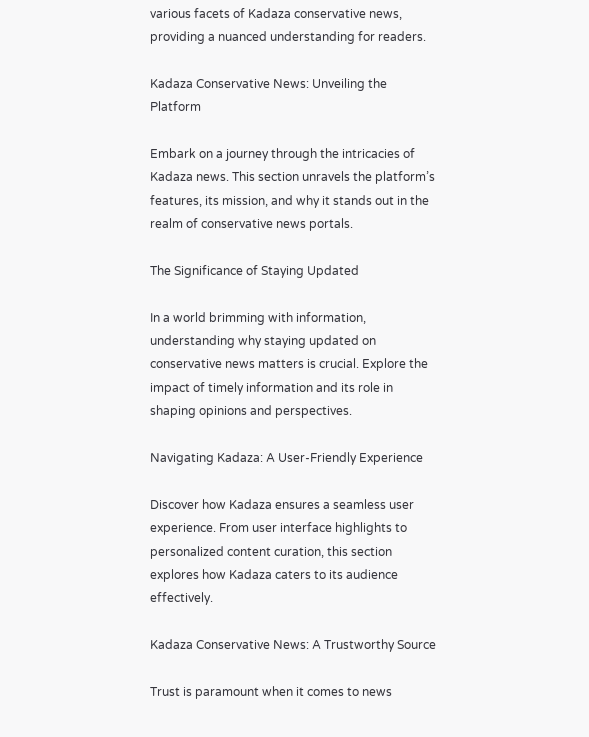various facets of Kadaza conservative news, providing a nuanced understanding for readers.

Kadaza Conservative News: Unveiling the Platform

Embark on a journey through the intricacies of Kadaza news. This section unravels the platform’s features, its mission, and why it stands out in the realm of conservative news portals.

The Significance of Staying Updated

In a world brimming with information, understanding why staying updated on conservative news matters is crucial. Explore the impact of timely information and its role in shaping opinions and perspectives.

Navigating Kadaza: A User-Friendly Experience

Discover how Kadaza ensures a seamless user experience. From user interface highlights to personalized content curation, this section explores how Kadaza caters to its audience effectively.

Kadaza Conservative News: A Trustworthy Source

Trust is paramount when it comes to news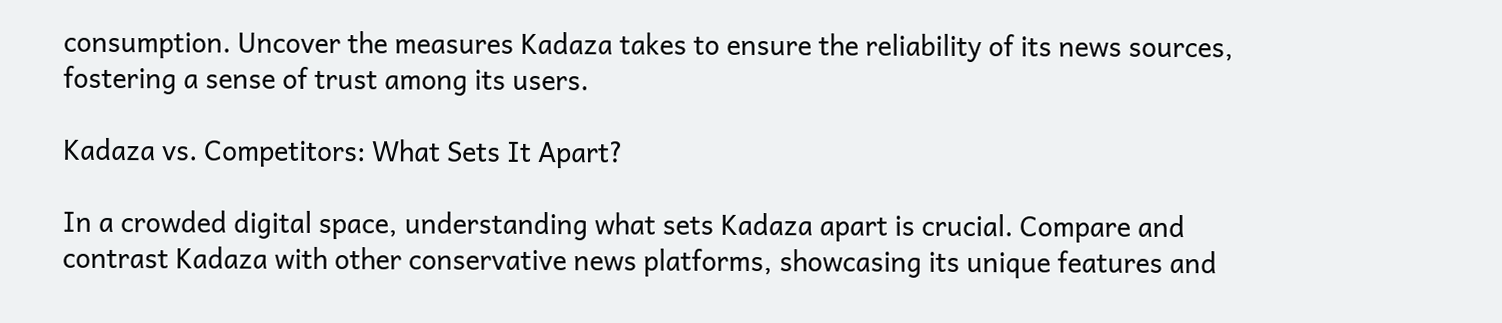consumption. Uncover the measures Kadaza takes to ensure the reliability of its news sources, fostering a sense of trust among its users.

Kadaza vs. Competitors: What Sets It Apart?

In a crowded digital space, understanding what sets Kadaza apart is crucial. Compare and contrast Kadaza with other conservative news platforms, showcasing its unique features and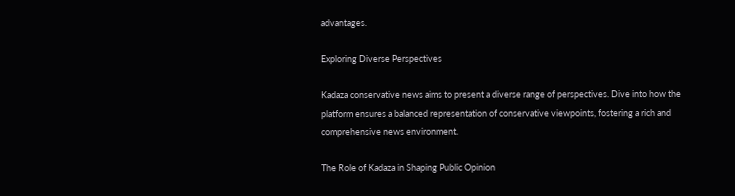advantages.

Exploring Diverse Perspectives

Kadaza conservative news aims to present a diverse range of perspectives. Dive into how the platform ensures a balanced representation of conservative viewpoints, fostering a rich and comprehensive news environment.

The Role of Kadaza in Shaping Public Opinion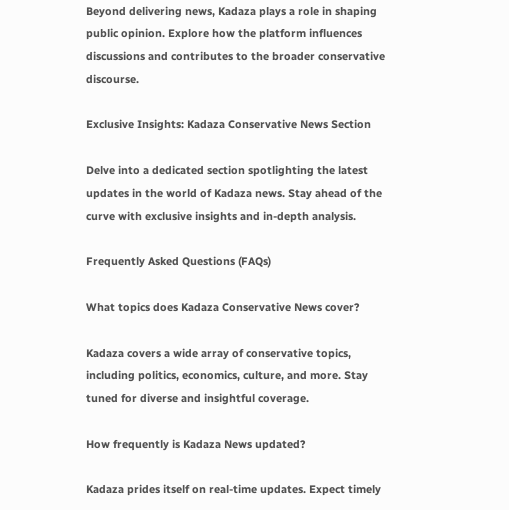Beyond delivering news, Kadaza plays a role in shaping public opinion. Explore how the platform influences discussions and contributes to the broader conservative discourse.

Exclusive Insights: Kadaza Conservative News Section

Delve into a dedicated section spotlighting the latest updates in the world of Kadaza news. Stay ahead of the curve with exclusive insights and in-depth analysis.

Frequently Asked Questions (FAQs)

What topics does Kadaza Conservative News cover?

Kadaza covers a wide array of conservative topics, including politics, economics, culture, and more. Stay tuned for diverse and insightful coverage.

How frequently is Kadaza News updated?

Kadaza prides itself on real-time updates. Expect timely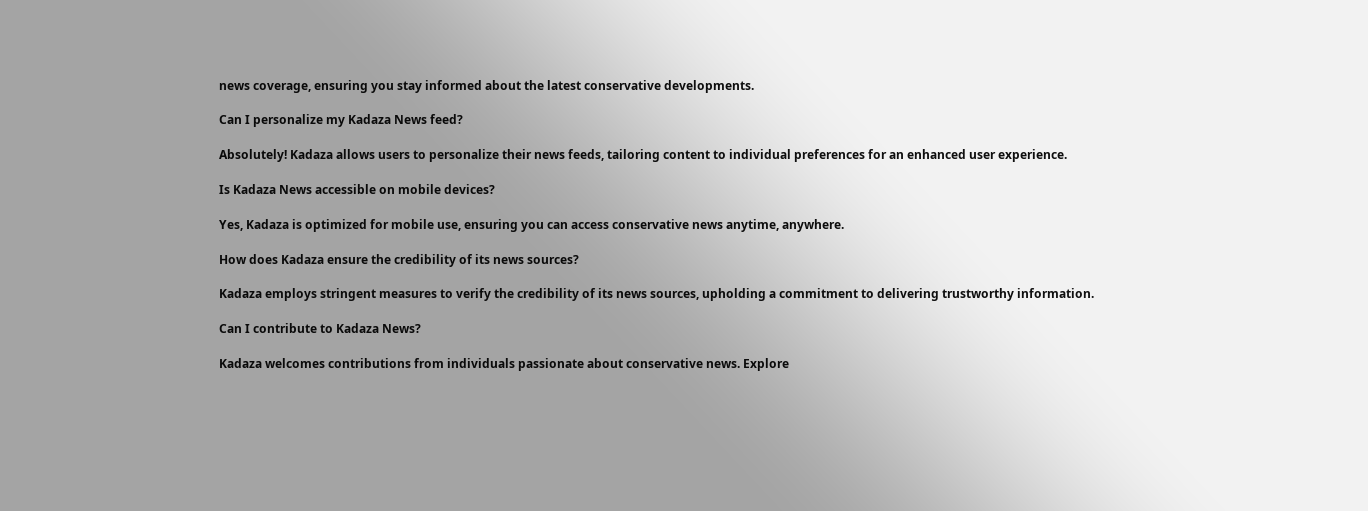news coverage, ensuring you stay informed about the latest conservative developments.

Can I personalize my Kadaza News feed?

Absolutely! Kadaza allows users to personalize their news feeds, tailoring content to individual preferences for an enhanced user experience.

Is Kadaza News accessible on mobile devices?

Yes, Kadaza is optimized for mobile use, ensuring you can access conservative news anytime, anywhere.

How does Kadaza ensure the credibility of its news sources?

Kadaza employs stringent measures to verify the credibility of its news sources, upholding a commitment to delivering trustworthy information.

Can I contribute to Kadaza News?

Kadaza welcomes contributions from individuals passionate about conservative news. Explore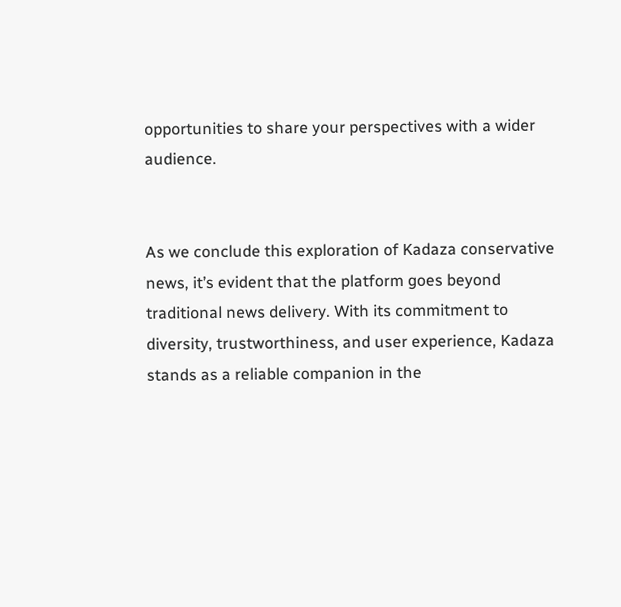opportunities to share your perspectives with a wider audience.


As we conclude this exploration of Kadaza conservative news, it’s evident that the platform goes beyond traditional news delivery. With its commitment to diversity, trustworthiness, and user experience, Kadaza stands as a reliable companion in the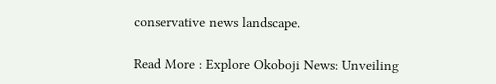conservative news landscape.

Read More : Explore Okoboji News: Unveiling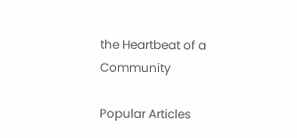the Heartbeat of a Community

Popular Articles